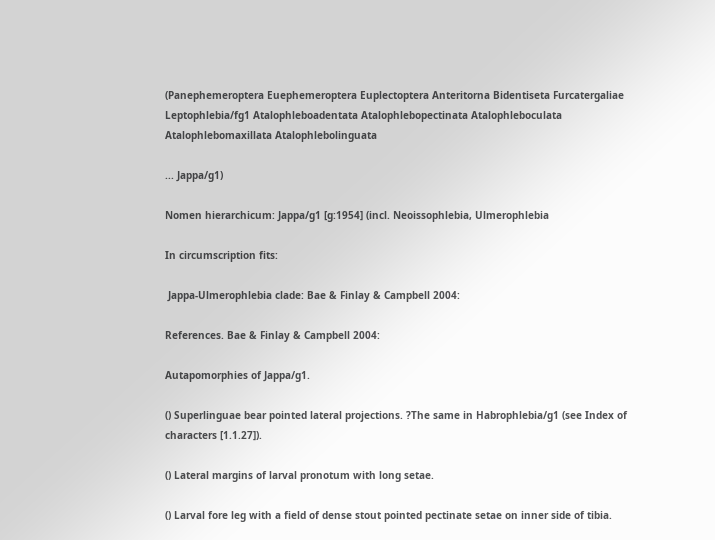(Panephemeroptera Euephemeroptera Euplectoptera Anteritorna Bidentiseta Furcatergaliae
Leptophlebia/fg1 Atalophleboadentata Atalophlebopectinata Atalophleboculata Atalophlebomaxillata Atalophlebolinguata

... Jappa/g1)

Nomen hierarchicum: Jappa/g1 [g:1954] (incl. Neoissophlebia, Ulmerophlebia

In circumscription fits:

 Jappa-Ulmerophlebia clade: Bae & Finlay & Campbell 2004:

References. Bae & Finlay & Campbell 2004:

Autapomorphies of Jappa/g1.

() Superlinguae bear pointed lateral projections. ?The same in Habrophlebia/g1 (see Index of characters [1.1.27]).

() Lateral margins of larval pronotum with long setae.

() Larval fore leg with a field of dense stout pointed pectinate setae on inner side of tibia.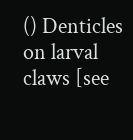() Denticles on larval claws [see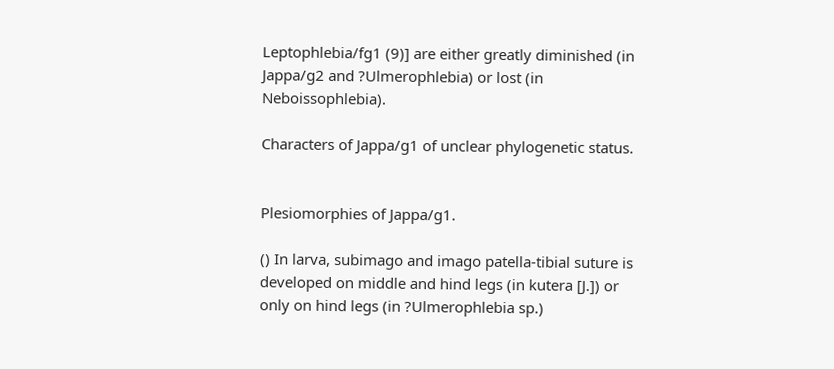Leptophlebia/fg1 (9)] are either greatly diminished (in Jappa/g2 and ?Ulmerophlebia) or lost (in Neboissophlebia).

Characters of Jappa/g1 of unclear phylogenetic status.


Plesiomorphies of Jappa/g1.

() In larva, subimago and imago patella-tibial suture is developed on middle and hind legs (in kutera [J.]) or only on hind legs (in ?Ulmerophlebia sp.)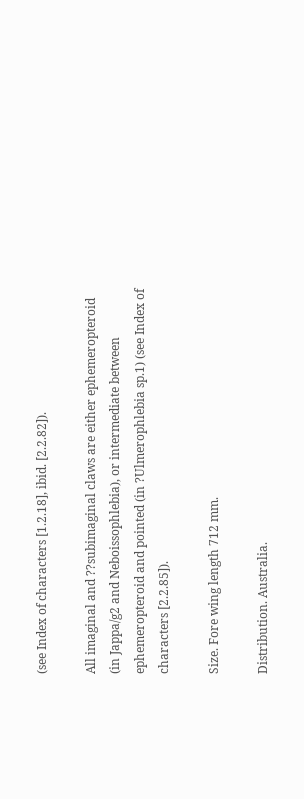(see Index of characters [1.2.18], ibid. [2.2.82]).

All imaginal and ??subimaginal claws are either ephemeropteroid (in Jappa/g2 and Neboissophlebia), or intermediate between ephemeropteroid and pointed (in ?Ulmerophlebia sp.1) (see Index of characters [2.2.85]).

Size. Fore wing length 712 mm.

Distribution. Australia.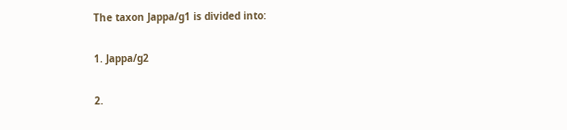The taxon Jappa/g1 is divided into:

1. Jappa/g2

2.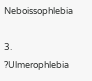Neboissophlebia

3. ?Ulmerophlebia